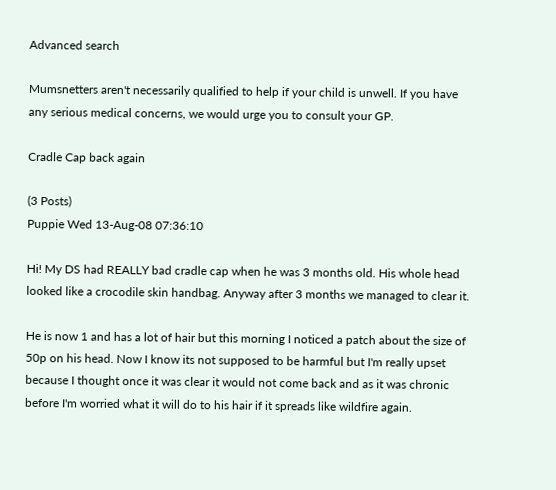Advanced search

Mumsnetters aren't necessarily qualified to help if your child is unwell. If you have any serious medical concerns, we would urge you to consult your GP.

Cradle Cap back again

(3 Posts)
Puppie Wed 13-Aug-08 07:36:10

Hi! My DS had REALLY bad cradle cap when he was 3 months old. His whole head looked like a crocodile skin handbag. Anyway after 3 months we managed to clear it.

He is now 1 and has a lot of hair but this morning I noticed a patch about the size of 50p on his head. Now I know its not supposed to be harmful but I'm really upset because I thought once it was clear it would not come back and as it was chronic before I'm worried what it will do to his hair if it spreads like wildfire again.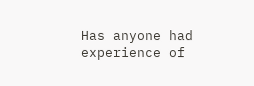Has anyone had experience of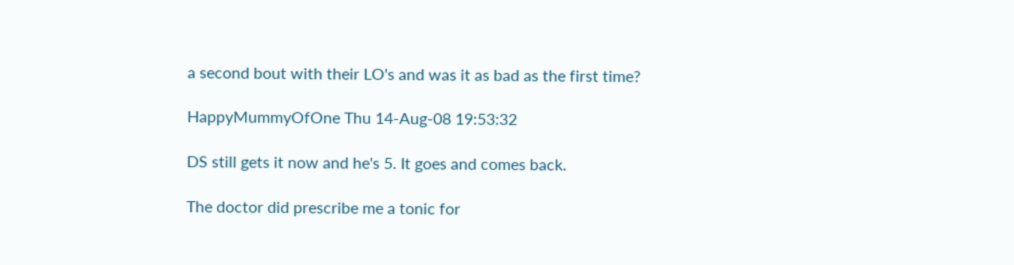a second bout with their LO's and was it as bad as the first time?

HappyMummyOfOne Thu 14-Aug-08 19:53:32

DS still gets it now and he's 5. It goes and comes back.

The doctor did prescribe me a tonic for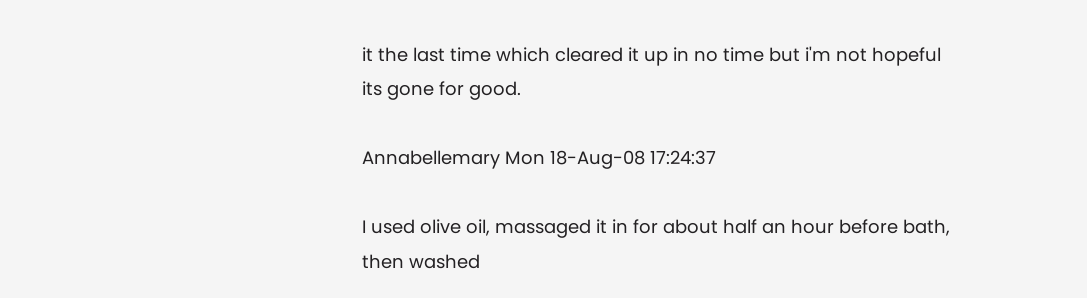it the last time which cleared it up in no time but i'm not hopeful its gone for good.

Annabellemary Mon 18-Aug-08 17:24:37

I used olive oil, massaged it in for about half an hour before bath, then washed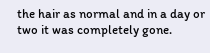the hair as normal and in a day or two it was completely gone.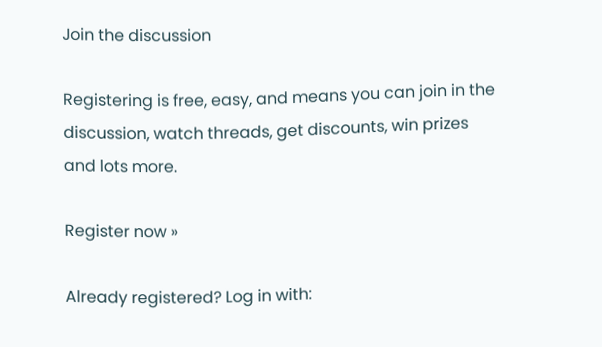Join the discussion

Registering is free, easy, and means you can join in the discussion, watch threads, get discounts, win prizes and lots more.

Register now »

Already registered? Log in with: